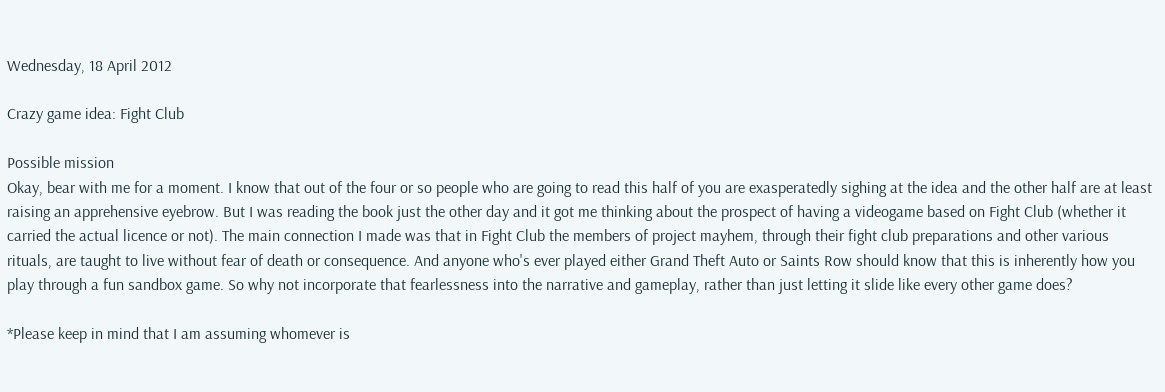Wednesday, 18 April 2012

Crazy game idea: Fight Club

Possible mission
Okay, bear with me for a moment. I know that out of the four or so people who are going to read this half of you are exasperatedly sighing at the idea and the other half are at least raising an apprehensive eyebrow. But I was reading the book just the other day and it got me thinking about the prospect of having a videogame based on Fight Club (whether it carried the actual licence or not). The main connection I made was that in Fight Club the members of project mayhem, through their fight club preparations and other various rituals, are taught to live without fear of death or consequence. And anyone who's ever played either Grand Theft Auto or Saints Row should know that this is inherently how you play through a fun sandbox game. So why not incorporate that fearlessness into the narrative and gameplay, rather than just letting it slide like every other game does?

*Please keep in mind that I am assuming whomever is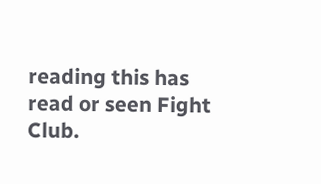reading this has read or seen Fight Club.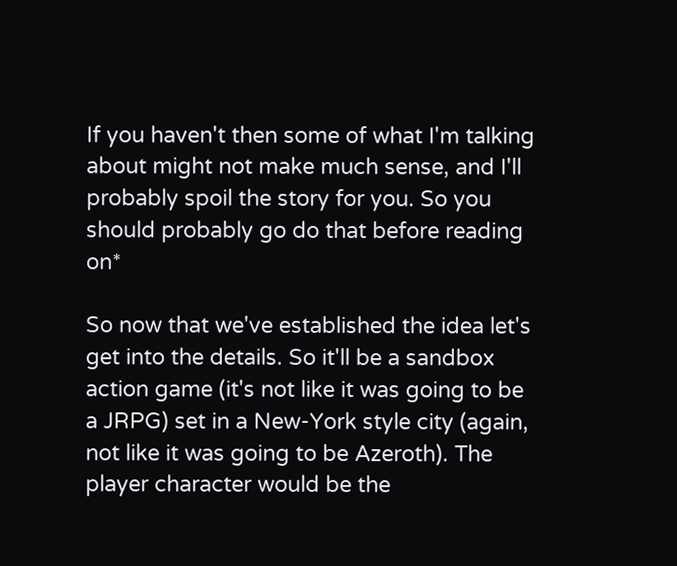If you haven't then some of what I'm talking about might not make much sense, and I'll probably spoil the story for you. So you should probably go do that before reading on*

So now that we've established the idea let's get into the details. So it'll be a sandbox action game (it's not like it was going to be a JRPG) set in a New-York style city (again, not like it was going to be Azeroth). The player character would be the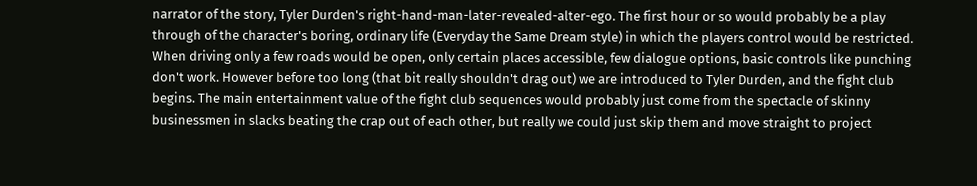narrator of the story, Tyler Durden's right-hand-man-later-revealed-alter-ego. The first hour or so would probably be a play through of the character's boring, ordinary life (Everyday the Same Dream style) in which the players control would be restricted. When driving only a few roads would be open, only certain places accessible, few dialogue options, basic controls like punching don't work. However before too long (that bit really shouldn't drag out) we are introduced to Tyler Durden, and the fight club begins. The main entertainment value of the fight club sequences would probably just come from the spectacle of skinny businessmen in slacks beating the crap out of each other, but really we could just skip them and move straight to project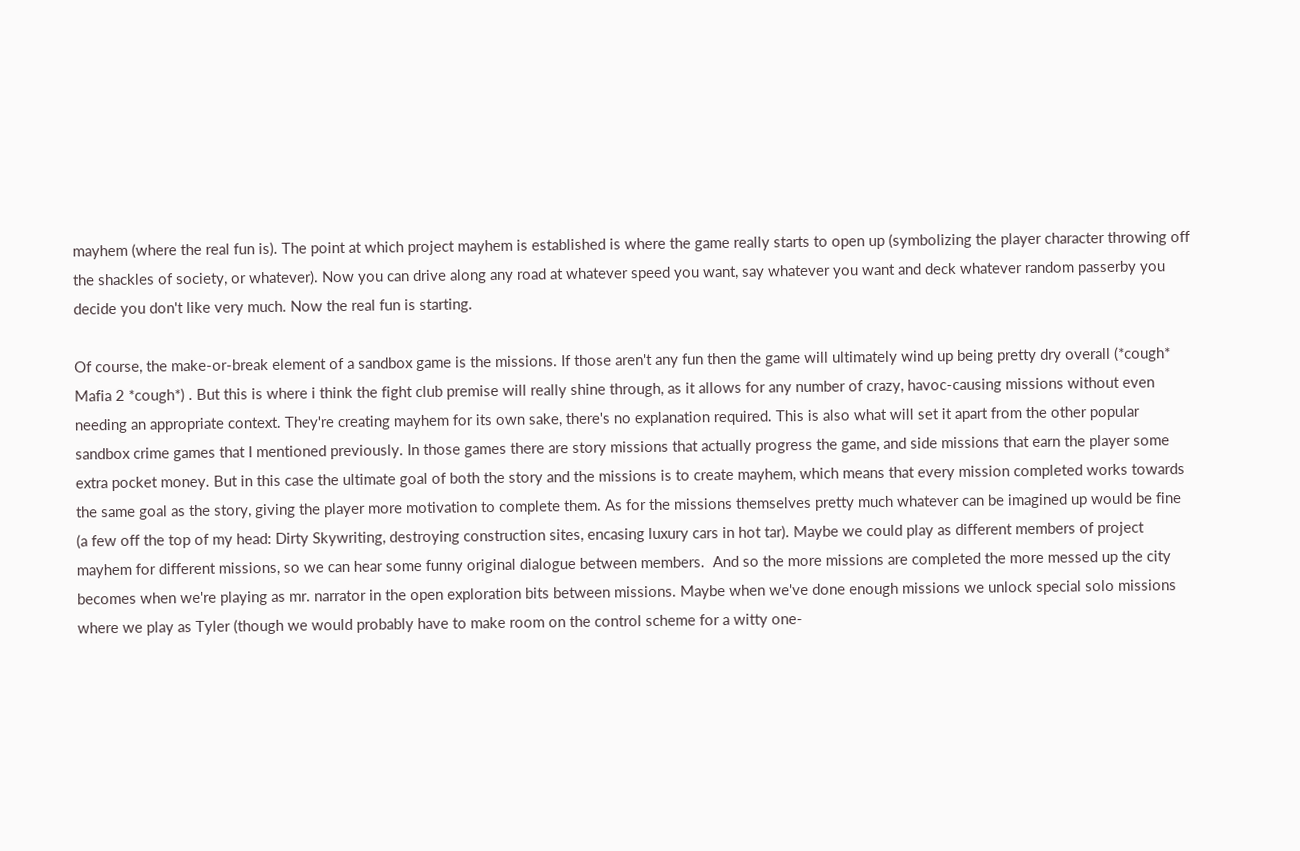mayhem (where the real fun is). The point at which project mayhem is established is where the game really starts to open up (symbolizing the player character throwing off the shackles of society, or whatever). Now you can drive along any road at whatever speed you want, say whatever you want and deck whatever random passerby you decide you don't like very much. Now the real fun is starting.

Of course, the make-or-break element of a sandbox game is the missions. If those aren't any fun then the game will ultimately wind up being pretty dry overall (*cough* Mafia 2 *cough*) . But this is where i think the fight club premise will really shine through, as it allows for any number of crazy, havoc-causing missions without even needing an appropriate context. They're creating mayhem for its own sake, there's no explanation required. This is also what will set it apart from the other popular sandbox crime games that I mentioned previously. In those games there are story missions that actually progress the game, and side missions that earn the player some extra pocket money. But in this case the ultimate goal of both the story and the missions is to create mayhem, which means that every mission completed works towards the same goal as the story, giving the player more motivation to complete them. As for the missions themselves pretty much whatever can be imagined up would be fine (a few off the top of my head: Dirty Skywriting, destroying construction sites, encasing luxury cars in hot tar). Maybe we could play as different members of project mayhem for different missions, so we can hear some funny original dialogue between members.  And so the more missions are completed the more messed up the city becomes when we're playing as mr. narrator in the open exploration bits between missions. Maybe when we've done enough missions we unlock special solo missions where we play as Tyler (though we would probably have to make room on the control scheme for a witty one-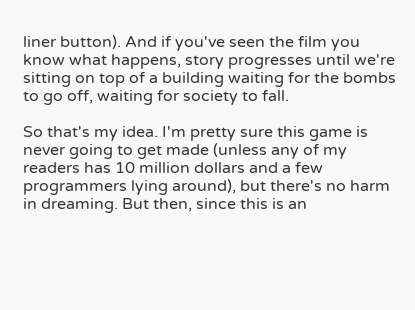liner button). And if you've seen the film you know what happens, story progresses until we're sitting on top of a building waiting for the bombs to go off, waiting for society to fall.

So that's my idea. I'm pretty sure this game is never going to get made (unless any of my readers has 10 million dollars and a few programmers lying around), but there's no harm in dreaming. But then, since this is an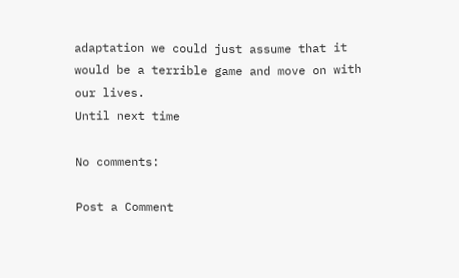adaptation we could just assume that it would be a terrible game and move on with our lives.
Until next time

No comments:

Post a Comment